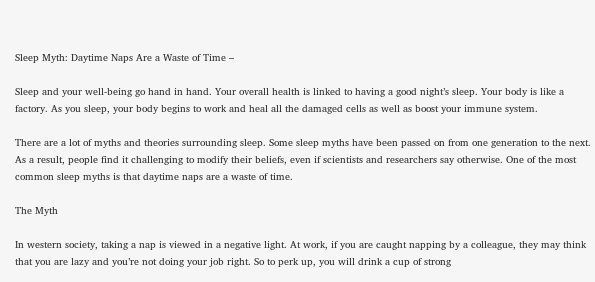Sleep Myth: Daytime Naps Are a Waste of Time –

Sleep and your well-being go hand in hand. Your overall health is linked to having a good night’s sleep. Your body is like a factory. As you sleep, your body begins to work and heal all the damaged cells as well as boost your immune system.

There are a lot of myths and theories surrounding sleep. Some sleep myths have been passed on from one generation to the next. As a result, people find it challenging to modify their beliefs, even if scientists and researchers say otherwise. One of the most common sleep myths is that daytime naps are a waste of time.

The Myth

In western society, taking a nap is viewed in a negative light. At work, if you are caught napping by a colleague, they may think that you are lazy and you’re not doing your job right. So to perk up, you will drink a cup of strong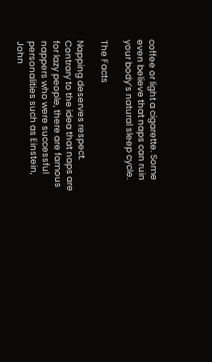coffee or light a cigarette. Some even believe that naps can ruin your body’s natural sleep cycle.

The Facts

Napping deserves respect. Contrary to the idea that naps are for lazy people, there are famous nappers who were successful personalities such as Einstein, John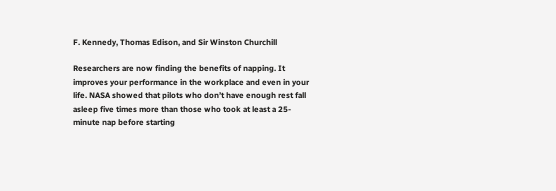F. Kennedy, Thomas Edison, and Sir Winston Churchill

Researchers are now finding the benefits of napping. It improves your performance in the workplace and even in your life. NASA showed that pilots who don’t have enough rest fall asleep five times more than those who took at least a 25-minute nap before starting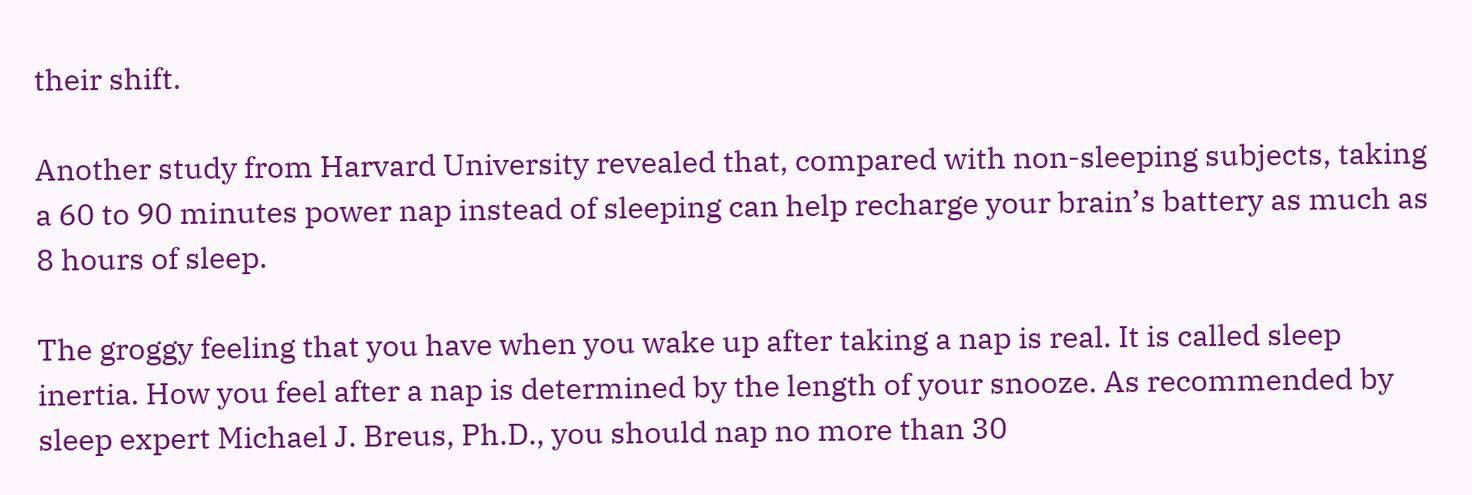their shift.

Another study from Harvard University revealed that, compared with non-sleeping subjects, taking a 60 to 90 minutes power nap instead of sleeping can help recharge your brain’s battery as much as 8 hours of sleep.

The groggy feeling that you have when you wake up after taking a nap is real. It is called sleep inertia. How you feel after a nap is determined by the length of your snooze. As recommended by sleep expert Michael J. Breus, Ph.D., you should nap no more than 30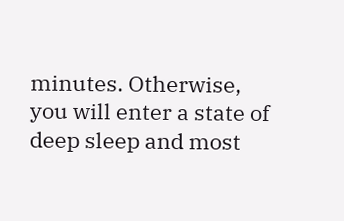minutes. Otherwise, you will enter a state of deep sleep and most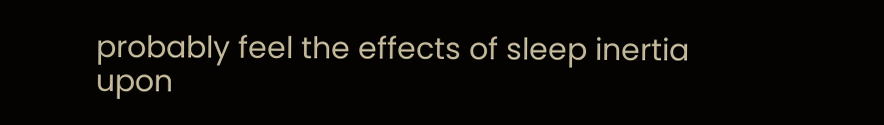probably feel the effects of sleep inertia upon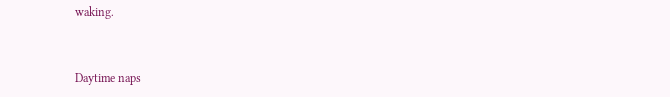waking.


Daytime naps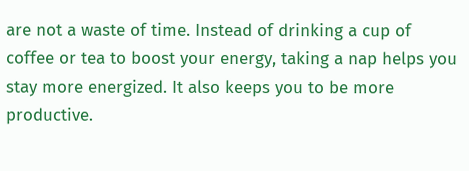are not a waste of time. Instead of drinking a cup of coffee or tea to boost your energy, taking a nap helps you stay more energized. It also keeps you to be more productive.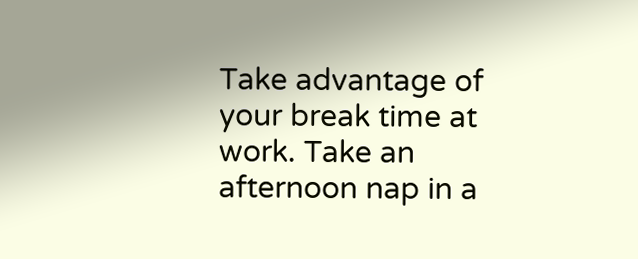Take advantage of your break time at work. Take an afternoon nap in a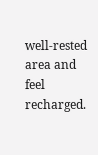well-rested area and feel recharged.